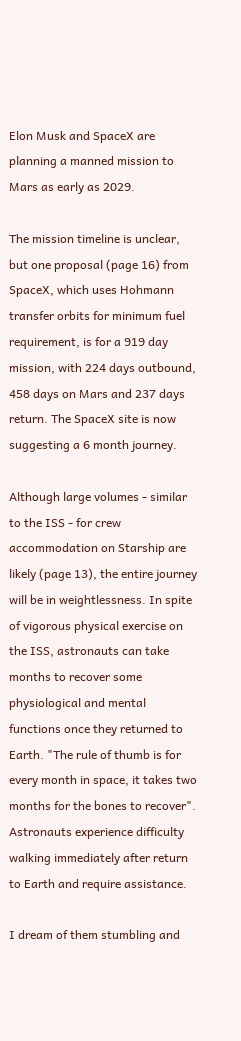Elon Musk and SpaceX are planning a manned mission to Mars as early as 2029.

The mission timeline is unclear, but one proposal (page 16) from SpaceX, which uses Hohmann transfer orbits for minimum fuel requirement, is for a 919 day mission, with 224 days outbound, 458 days on Mars and 237 days return. The SpaceX site is now suggesting a 6 month journey.

Although large volumes - similar to the ISS - for crew accommodation on Starship are likely (page 13), the entire journey will be in weightlessness. In spite of vigorous physical exercise on the ISS, astronauts can take months to recover some physiological and mental functions once they returned to Earth. "The rule of thumb is for every month in space, it takes two months for the bones to recover". Astronauts experience difficulty walking immediately after return to Earth and require assistance.

I dream of them stumbling and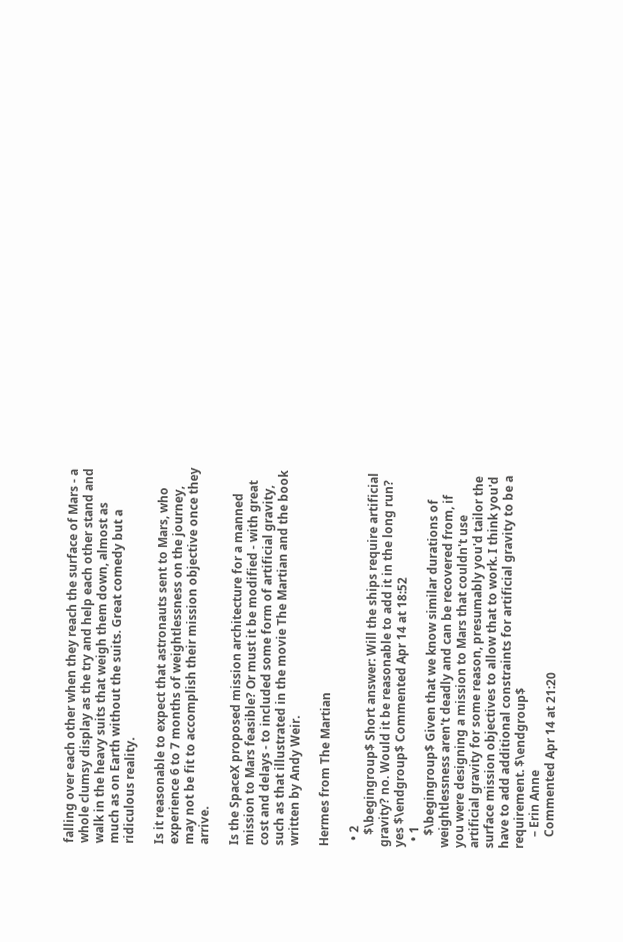falling over each other when they reach the surface of Mars - a whole clumsy display as the try and help each other stand and walk in the heavy suits that weigh them down, almost as much as on Earth without the suits. Great comedy but a ridiculous reality.

Is it reasonable to expect that astronauts sent to Mars, who experience 6 to 7 months of weightlessness on the journey, may not be fit to accomplish their mission objective once they arrive.

Is the SpaceX proposed mission architecture for a manned mission to Mars feasible? Or must it be modified - with great cost and delays - to included some form of artificial gravity, such as that illustrated in the movie The Martian and the book written by Andy Weir.

Hermes from The Martian

  • 2
    $\begingroup$ Short answer: Will the ships require artificial gravity? no. Would it be reasonable to add it in the long run? yes $\endgroup$ Commented Apr 14 at 18:52
  • 1
    $\begingroup$ Given that we know similar durations of weightlessness aren't deadly and can be recovered from, if you were designing a mission to Mars that couldn't use artificial gravity for some reason, presumably you'd tailor the surface mission objectives to allow that to work. I think you'd have to add additional constraints for artificial gravity to be a requirement. $\endgroup$
    – Erin Anne
    Commented Apr 14 at 21:20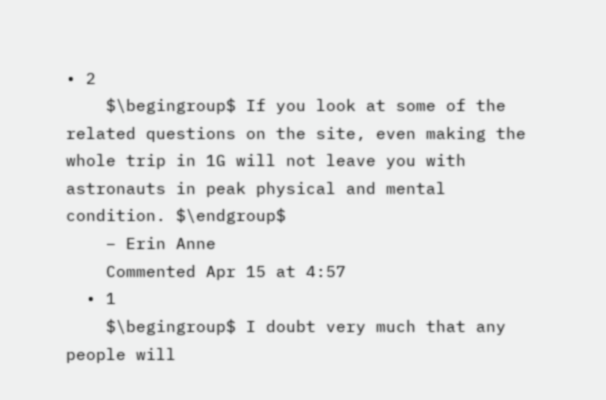• 2
    $\begingroup$ If you look at some of the related questions on the site, even making the whole trip in 1G will not leave you with astronauts in peak physical and mental condition. $\endgroup$
    – Erin Anne
    Commented Apr 15 at 4:57
  • 1
    $\begingroup$ I doubt very much that any people will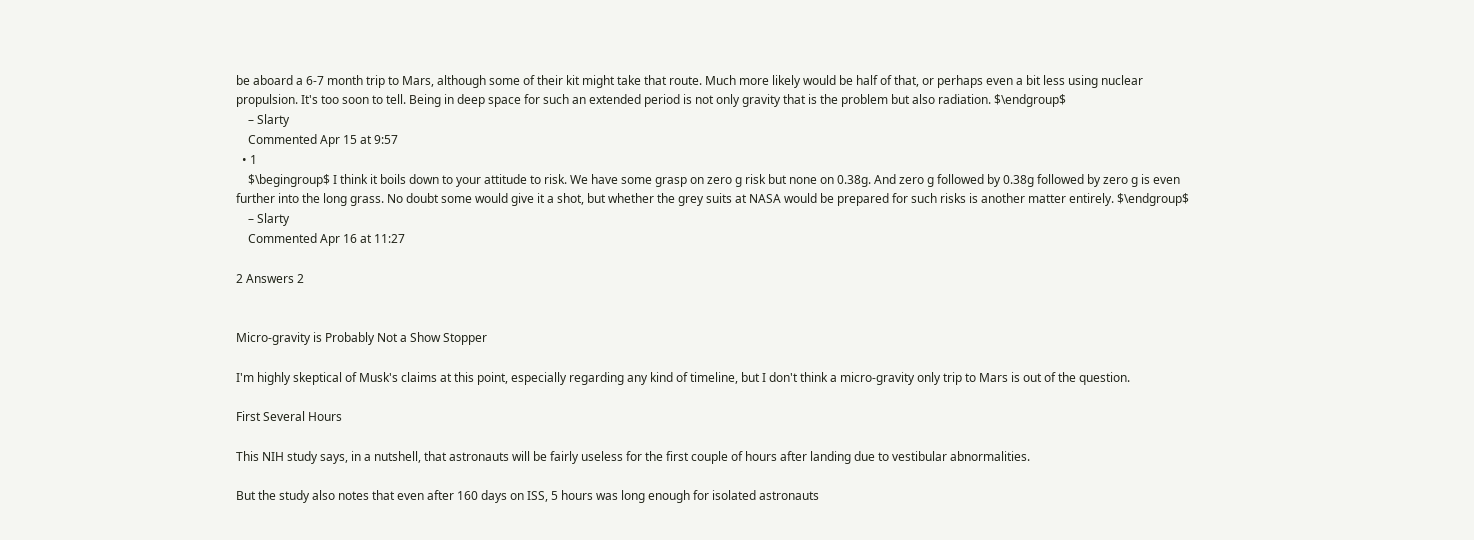be aboard a 6-7 month trip to Mars, although some of their kit might take that route. Much more likely would be half of that, or perhaps even a bit less using nuclear propulsion. It's too soon to tell. Being in deep space for such an extended period is not only gravity that is the problem but also radiation. $\endgroup$
    – Slarty
    Commented Apr 15 at 9:57
  • 1
    $\begingroup$ I think it boils down to your attitude to risk. We have some grasp on zero g risk but none on 0.38g. And zero g followed by 0.38g followed by zero g is even further into the long grass. No doubt some would give it a shot, but whether the grey suits at NASA would be prepared for such risks is another matter entirely. $\endgroup$
    – Slarty
    Commented Apr 16 at 11:27

2 Answers 2


Micro-gravity is Probably Not a Show Stopper

I'm highly skeptical of Musk's claims at this point, especially regarding any kind of timeline, but I don't think a micro-gravity only trip to Mars is out of the question.

First Several Hours

This NIH study says, in a nutshell, that astronauts will be fairly useless for the first couple of hours after landing due to vestibular abnormalities.

But the study also notes that even after 160 days on ISS, 5 hours was long enough for isolated astronauts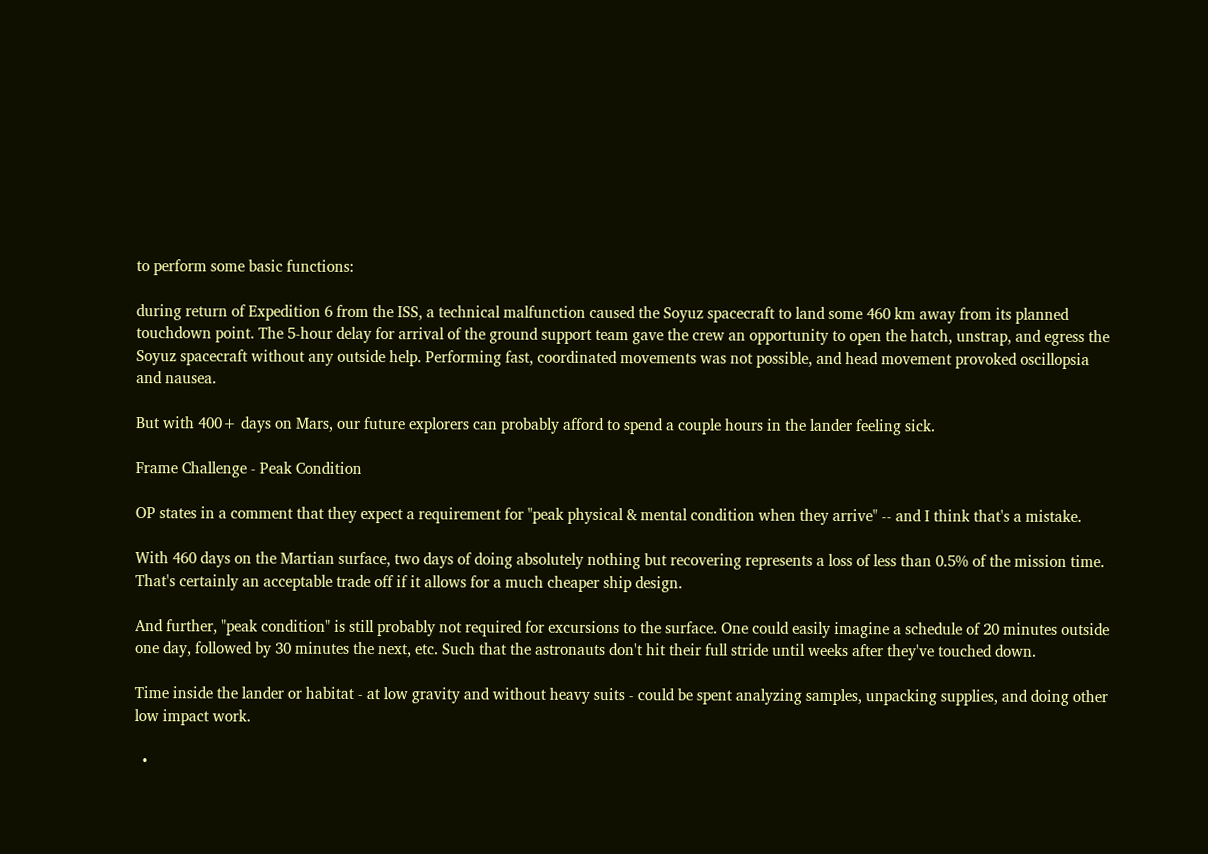to perform some basic functions:

during return of Expedition 6 from the ISS, a technical malfunction caused the Soyuz spacecraft to land some 460 km away from its planned touchdown point. The 5-hour delay for arrival of the ground support team gave the crew an opportunity to open the hatch, unstrap, and egress the Soyuz spacecraft without any outside help. Performing fast, coordinated movements was not possible, and head movement provoked oscillopsia and nausea.

But with 400+ days on Mars, our future explorers can probably afford to spend a couple hours in the lander feeling sick.

Frame Challenge - Peak Condition

OP states in a comment that they expect a requirement for "peak physical & mental condition when they arrive" -- and I think that's a mistake.

With 460 days on the Martian surface, two days of doing absolutely nothing but recovering represents a loss of less than 0.5% of the mission time. That's certainly an acceptable trade off if it allows for a much cheaper ship design.

And further, "peak condition" is still probably not required for excursions to the surface. One could easily imagine a schedule of 20 minutes outside one day, followed by 30 minutes the next, etc. Such that the astronauts don't hit their full stride until weeks after they've touched down.

Time inside the lander or habitat - at low gravity and without heavy suits - could be spent analyzing samples, unpacking supplies, and doing other low impact work.

  •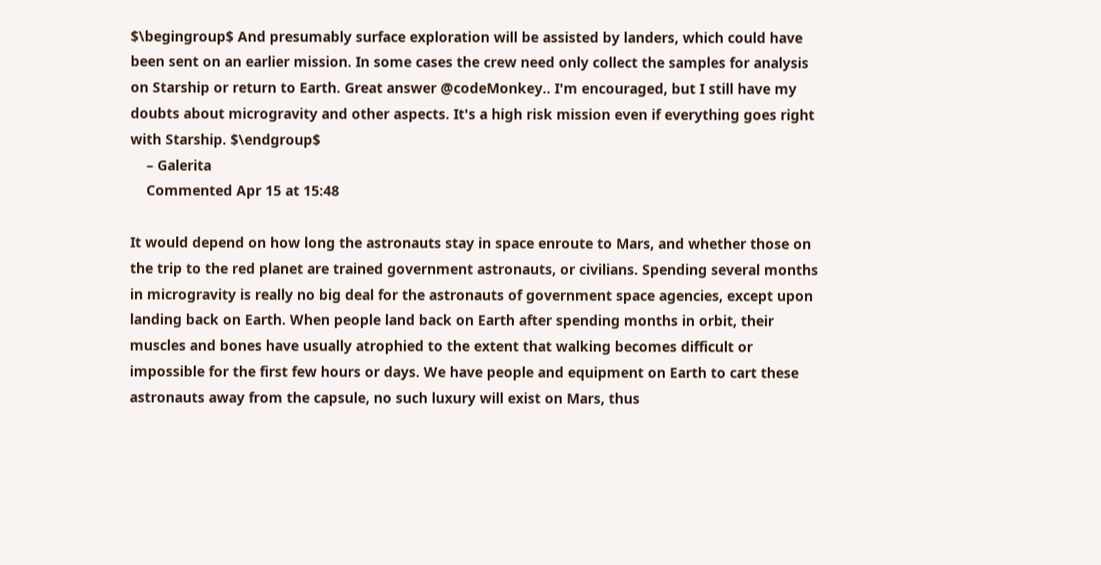$\begingroup$ And presumably surface exploration will be assisted by landers, which could have been sent on an earlier mission. In some cases the crew need only collect the samples for analysis on Starship or return to Earth. Great answer @codeMonkey.. I'm encouraged, but I still have my doubts about microgravity and other aspects. It's a high risk mission even if everything goes right with Starship. $\endgroup$
    – Galerita
    Commented Apr 15 at 15:48

It would depend on how long the astronauts stay in space enroute to Mars, and whether those on the trip to the red planet are trained government astronauts, or civilians. Spending several months in microgravity is really no big deal for the astronauts of government space agencies, except upon landing back on Earth. When people land back on Earth after spending months in orbit, their muscles and bones have usually atrophied to the extent that walking becomes difficult or impossible for the first few hours or days. We have people and equipment on Earth to cart these astronauts away from the capsule, no such luxury will exist on Mars, thus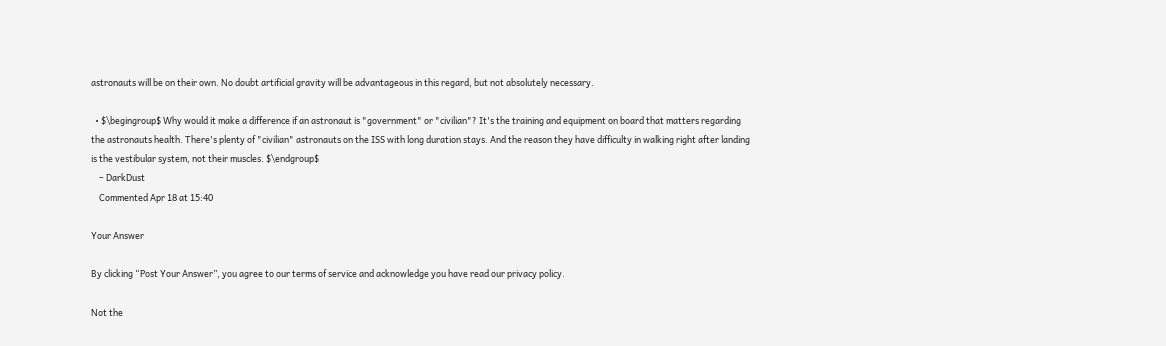astronauts will be on their own. No doubt artificial gravity will be advantageous in this regard, but not absolutely necessary.

  • $\begingroup$ Why would it make a difference if an astronaut is "government" or "civilian"? It's the training and equipment on board that matters regarding the astronauts health. There's plenty of "civilian" astronauts on the ISS with long duration stays. And the reason they have difficulty in walking right after landing is the vestibular system, not their muscles. $\endgroup$
    – DarkDust
    Commented Apr 18 at 15:40

Your Answer

By clicking “Post Your Answer”, you agree to our terms of service and acknowledge you have read our privacy policy.

Not the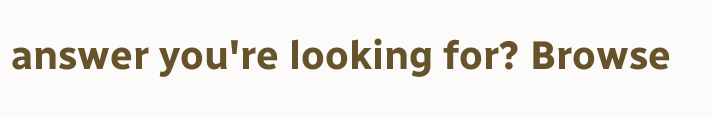answer you're looking for? Browse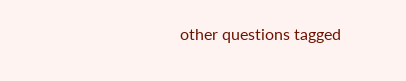other questions tagged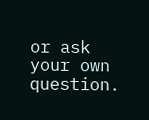or ask your own question.